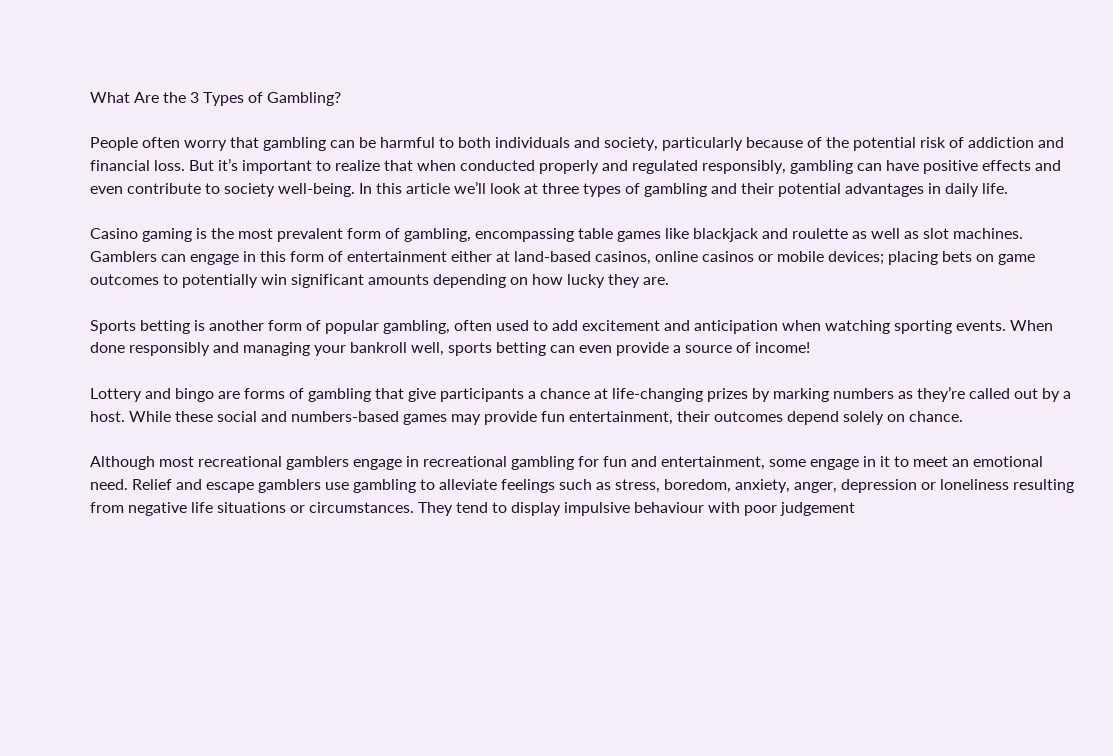What Are the 3 Types of Gambling?

People often worry that gambling can be harmful to both individuals and society, particularly because of the potential risk of addiction and financial loss. But it’s important to realize that when conducted properly and regulated responsibly, gambling can have positive effects and even contribute to society well-being. In this article we’ll look at three types of gambling and their potential advantages in daily life.

Casino gaming is the most prevalent form of gambling, encompassing table games like blackjack and roulette as well as slot machines. Gamblers can engage in this form of entertainment either at land-based casinos, online casinos or mobile devices; placing bets on game outcomes to potentially win significant amounts depending on how lucky they are.

Sports betting is another form of popular gambling, often used to add excitement and anticipation when watching sporting events. When done responsibly and managing your bankroll well, sports betting can even provide a source of income!

Lottery and bingo are forms of gambling that give participants a chance at life-changing prizes by marking numbers as they’re called out by a host. While these social and numbers-based games may provide fun entertainment, their outcomes depend solely on chance.

Although most recreational gamblers engage in recreational gambling for fun and entertainment, some engage in it to meet an emotional need. Relief and escape gamblers use gambling to alleviate feelings such as stress, boredom, anxiety, anger, depression or loneliness resulting from negative life situations or circumstances. They tend to display impulsive behaviour with poor judgement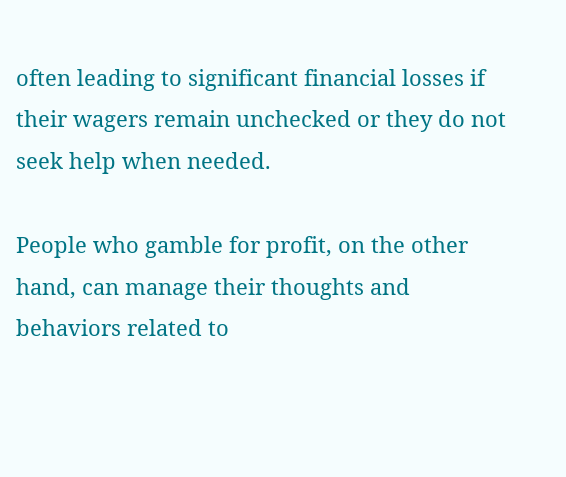often leading to significant financial losses if their wagers remain unchecked or they do not seek help when needed.

People who gamble for profit, on the other hand, can manage their thoughts and behaviors related to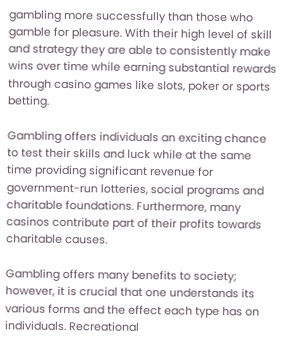gambling more successfully than those who gamble for pleasure. With their high level of skill and strategy they are able to consistently make wins over time while earning substantial rewards through casino games like slots, poker or sports betting.

Gambling offers individuals an exciting chance to test their skills and luck while at the same time providing significant revenue for government-run lotteries, social programs and charitable foundations. Furthermore, many casinos contribute part of their profits towards charitable causes.

Gambling offers many benefits to society; however, it is crucial that one understands its various forms and the effect each type has on individuals. Recreational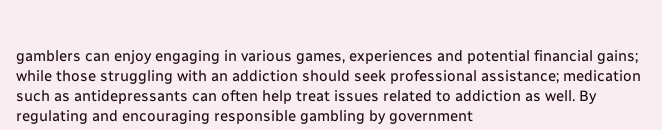gamblers can enjoy engaging in various games, experiences and potential financial gains; while those struggling with an addiction should seek professional assistance; medication such as antidepressants can often help treat issues related to addiction as well. By regulating and encouraging responsible gambling by government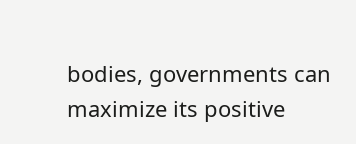bodies, governments can maximize its positive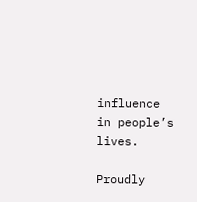influence in people’s lives.

Proudly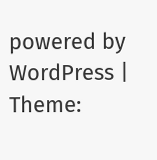powered by WordPress | Theme: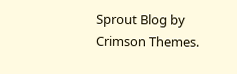Sprout Blog by Crimson Themes.